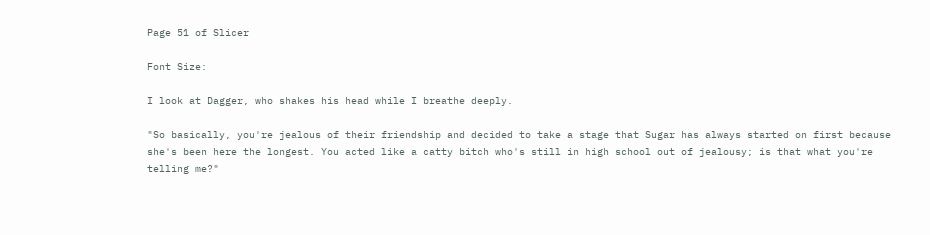Page 51 of Slicer

Font Size:

I look at Dagger, who shakes his head while I breathe deeply.

"So basically, you're jealous of their friendship and decided to take a stage that Sugar has always started on first because she's been here the longest. You acted like a catty bitch who's still in high school out of jealousy; is that what you're telling me?"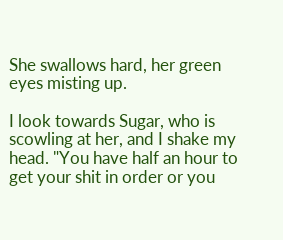She swallows hard, her green eyes misting up.

I look towards Sugar, who is scowling at her, and I shake my head. "You have half an hour to get your shit in order or you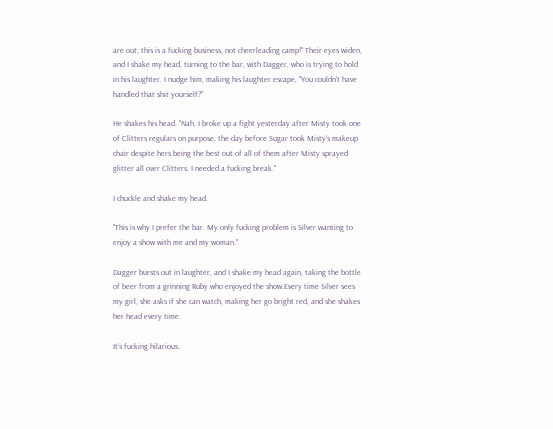are out; this is a fucking business, not cheerleading camp!" Their eyes widen, and I shake my head, turning to the bar, with Dagger, who is trying to hold in his laughter. I nudge him, making his laughter escape, "You couldn't have handled that shit yourself?"

He shakes his head. "Nah, I broke up a fight yesterday after Misty took one of Clitters regulars on purpose, the day before Sugar took Misty's makeup chair despite hers being the best out of all of them after Misty sprayed glitter all over Clitters. I needed a fucking break."

I chuckle and shake my head.

"This is why I prefer the bar. My only fucking problem is Silver wanting to enjoy a show with me and my woman."

Dagger bursts out in laughter, and I shake my head again, taking the bottle of beer from a grinning Ruby who enjoyed the show.Every time Silver sees my girl, she asks if she can watch, making her go bright red, and she shakes her head every time.

It's fucking hilarious.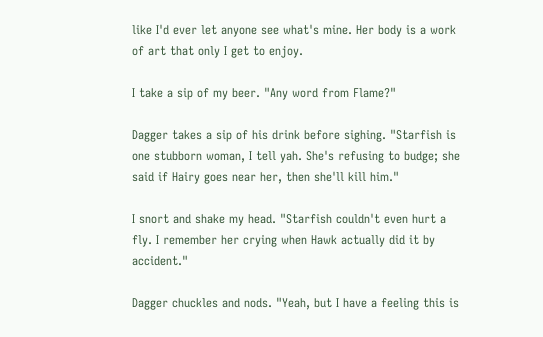like I'd ever let anyone see what's mine. Her body is a work of art that only I get to enjoy.

I take a sip of my beer. "Any word from Flame?"

Dagger takes a sip of his drink before sighing. "Starfish is one stubborn woman, I tell yah. She's refusing to budge; she said if Hairy goes near her, then she'll kill him."

I snort and shake my head. "Starfish couldn't even hurt a fly. I remember her crying when Hawk actually did it by accident."

Dagger chuckles and nods. "Yeah, but I have a feeling this is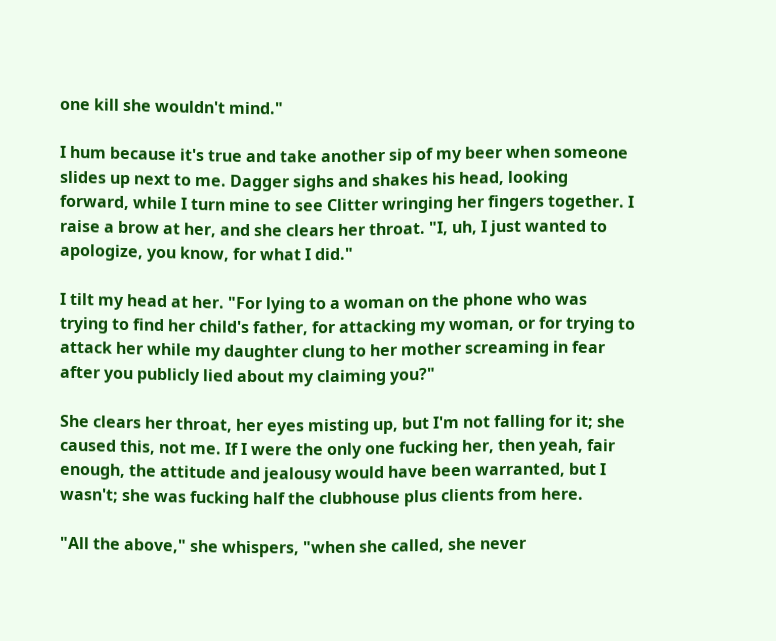one kill she wouldn't mind."

I hum because it's true and take another sip of my beer when someone slides up next to me. Dagger sighs and shakes his head, looking forward, while I turn mine to see Clitter wringing her fingers together. I raise a brow at her, and she clears her throat. "I, uh, I just wanted to apologize, you know, for what I did."

I tilt my head at her. "For lying to a woman on the phone who was trying to find her child's father, for attacking my woman, or for trying to attack her while my daughter clung to her mother screaming in fear after you publicly lied about my claiming you?"

She clears her throat, her eyes misting up, but I'm not falling for it; she caused this, not me. If I were the only one fucking her, then yeah, fair enough, the attitude and jealousy would have been warranted, but I wasn't; she was fucking half the clubhouse plus clients from here.

"All the above," she whispers, "when she called, she never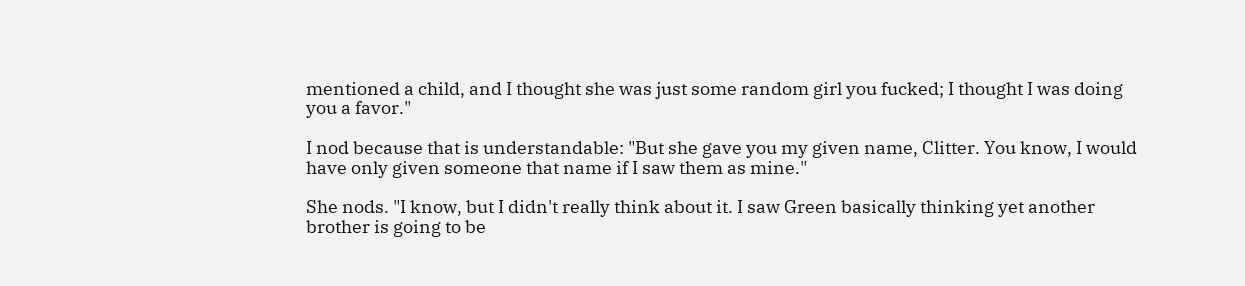mentioned a child, and I thought she was just some random girl you fucked; I thought I was doing you a favor."

I nod because that is understandable: "But she gave you my given name, Clitter. You know, I would have only given someone that name if I saw them as mine."

She nods. "I know, but I didn't really think about it. I saw Green basically thinking yet another brother is going to be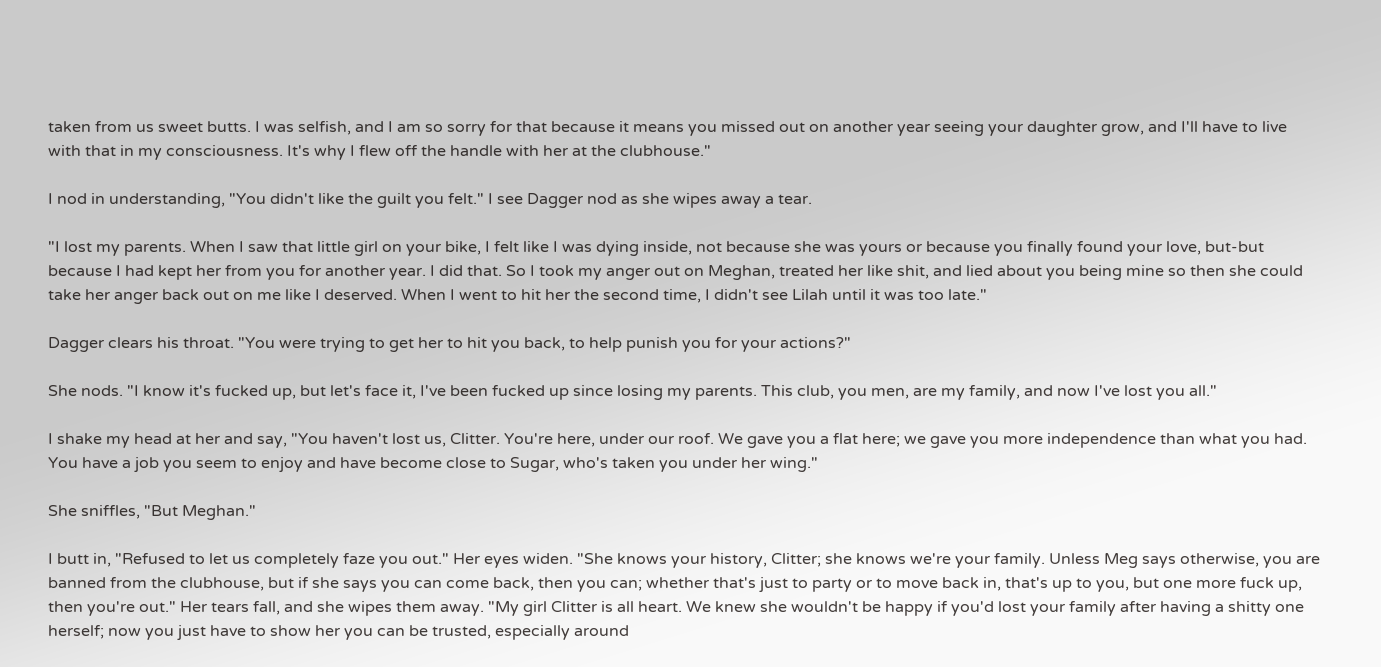taken from us sweet butts. I was selfish, and I am so sorry for that because it means you missed out on another year seeing your daughter grow, and I'll have to live with that in my consciousness. It's why I flew off the handle with her at the clubhouse."

I nod in understanding, "You didn't like the guilt you felt." I see Dagger nod as she wipes away a tear.

"I lost my parents. When I saw that little girl on your bike, I felt like I was dying inside, not because she was yours or because you finally found your love, but-but because I had kept her from you for another year. I did that. So I took my anger out on Meghan, treated her like shit, and lied about you being mine so then she could take her anger back out on me like I deserved. When I went to hit her the second time, I didn't see Lilah until it was too late."

Dagger clears his throat. "You were trying to get her to hit you back, to help punish you for your actions?"

She nods. "I know it's fucked up, but let's face it, I've been fucked up since losing my parents. This club, you men, are my family, and now I've lost you all."

I shake my head at her and say, "You haven't lost us, Clitter. You're here, under our roof. We gave you a flat here; we gave you more independence than what you had. You have a job you seem to enjoy and have become close to Sugar, who's taken you under her wing."

She sniffles, "But Meghan."

I butt in, "Refused to let us completely faze you out." Her eyes widen. "She knows your history, Clitter; she knows we're your family. Unless Meg says otherwise, you are banned from the clubhouse, but if she says you can come back, then you can; whether that's just to party or to move back in, that's up to you, but one more fuck up, then you're out." Her tears fall, and she wipes them away. "My girl Clitter is all heart. We knew she wouldn't be happy if you'd lost your family after having a shitty one herself; now you just have to show her you can be trusted, especially around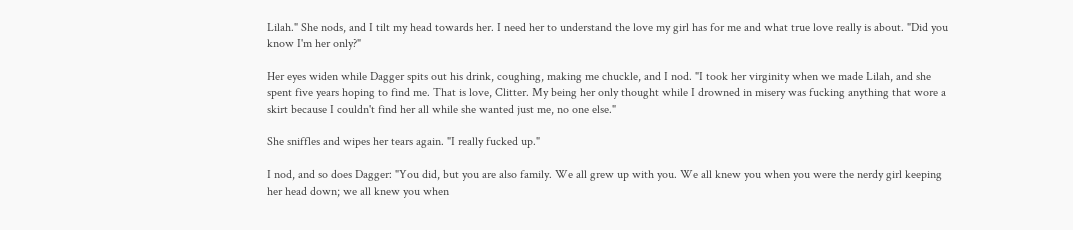Lilah." She nods, and I tilt my head towards her. I need her to understand the love my girl has for me and what true love really is about. "Did you know I'm her only?"

Her eyes widen while Dagger spits out his drink, coughing, making me chuckle, and I nod. "I took her virginity when we made Lilah, and she spent five years hoping to find me. That is love, Clitter. My being her only thought while I drowned in misery was fucking anything that wore a skirt because I couldn't find her all while she wanted just me, no one else."

She sniffles and wipes her tears again. "I really fucked up."

I nod, and so does Dagger: "You did, but you are also family. We all grew up with you. We all knew you when you were the nerdy girl keeping her head down; we all knew you when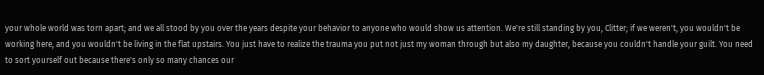your whole world was torn apart; and we all stood by you over the years despite your behavior to anyone who would show us attention. We're still standing by you, Clitter; if we weren't, you wouldn't be working here, and you wouldn't be living in the flat upstairs. You just have to realize the trauma you put not just my woman through but also my daughter, because you couldn't handle your guilt. You need to sort yourself out because there's only so many chances our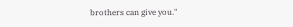brothers can give you."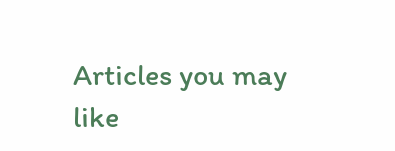Articles you may like